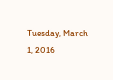Tuesday, March 1, 2016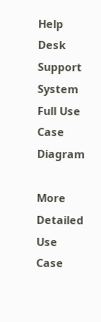Help Desk Support System Full Use Case Diagram

More Detailed Use Case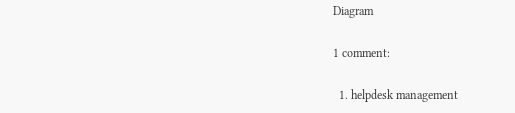Diagram

1 comment:

  1. helpdesk management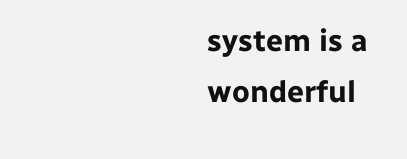system is a wonderful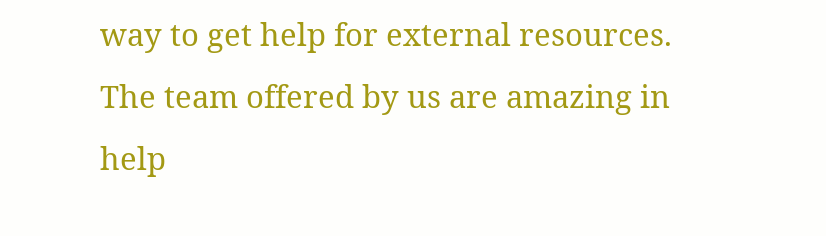way to get help for external resources. The team offered by us are amazing in help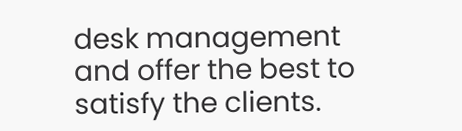desk management and offer the best to satisfy the clients.